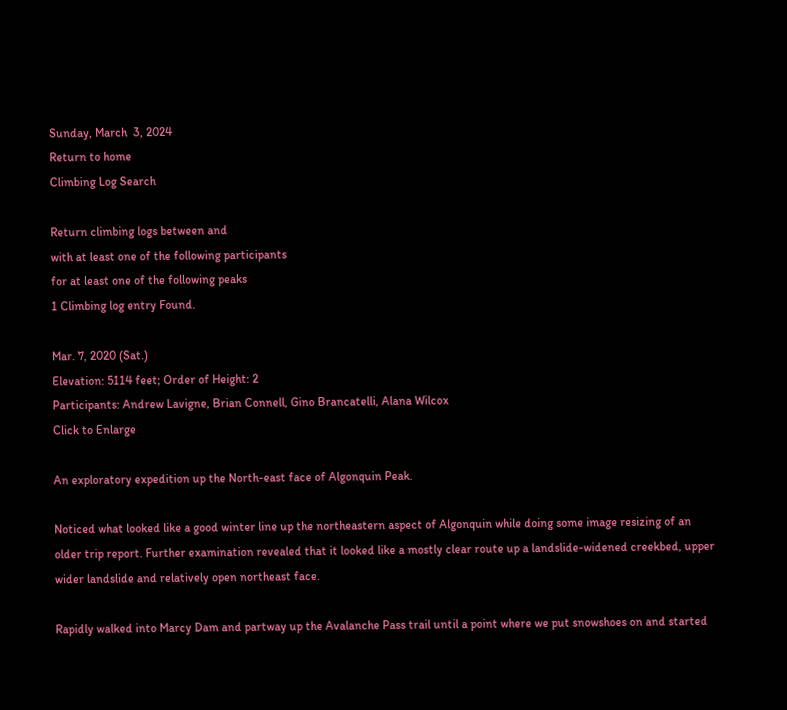Sunday, March  3, 2024
Return to home
Climbing Log Search

Return climbing logs between and
with at least one of the following participants
for at least one of the following peaks
1 Climbing log entry Found.

Mar. 7, 2020 (Sat.)
Elevation: 5114 feet; Order of Height: 2
Participants: Andrew Lavigne, Brian Connell, Gino Brancatelli, Alana Wilcox
Click to Enlarge

An exploratory expedition up the North-east face of Algonquin Peak.

Noticed what looked like a good winter line up the northeastern aspect of Algonquin while doing some image resizing of an older trip report. Further examination revealed that it looked like a mostly clear route up a landslide-widened creekbed, upper wider landslide and relatively open northeast face.

Rapidly walked into Marcy Dam and partway up the Avalanche Pass trail until a point where we put snowshoes on and started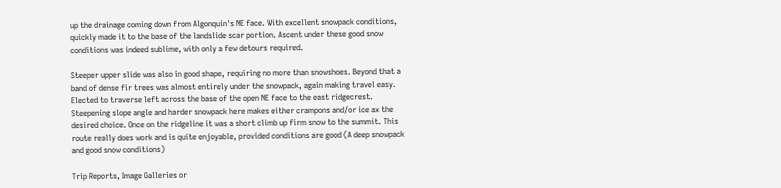up the drainage coming down from Algonquin's NE face. With excellent snowpack conditions, quickly made it to the base of the landslide scar portion. Ascent under these good snow conditions was indeed sublime, with only a few detours required.

Steeper upper slide was also in good shape, requiring no more than snowshoes. Beyond that a band of dense fir trees was almost entirely under the snowpack, again making travel easy. Elected to traverse left across the base of the open NE face to the east ridgecrest. Steepening slope angle and harder snowpack here makes either crampons and/or ice ax the desired choice. Once on the ridgeline it was a short climb up firm snow to the summit. This route really does work and is quite enjoyable, provided conditions are good (A deep snowpack and good snow conditions)

Trip Reports, Image Galleries or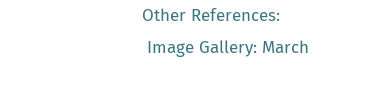Other References:
 Image Gallery: March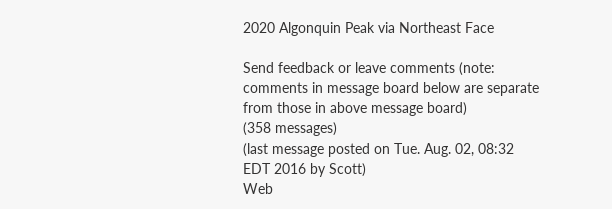2020 Algonquin Peak via Northeast Face

Send feedback or leave comments (note: comments in message board below are separate from those in above message board)
(358 messages)
(last message posted on Tue. Aug. 02, 08:32 EDT 2016 by Scott)
Web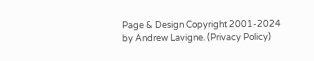Page & Design Copyright 2001-2024 by Andrew Lavigne. (Privacy Policy)